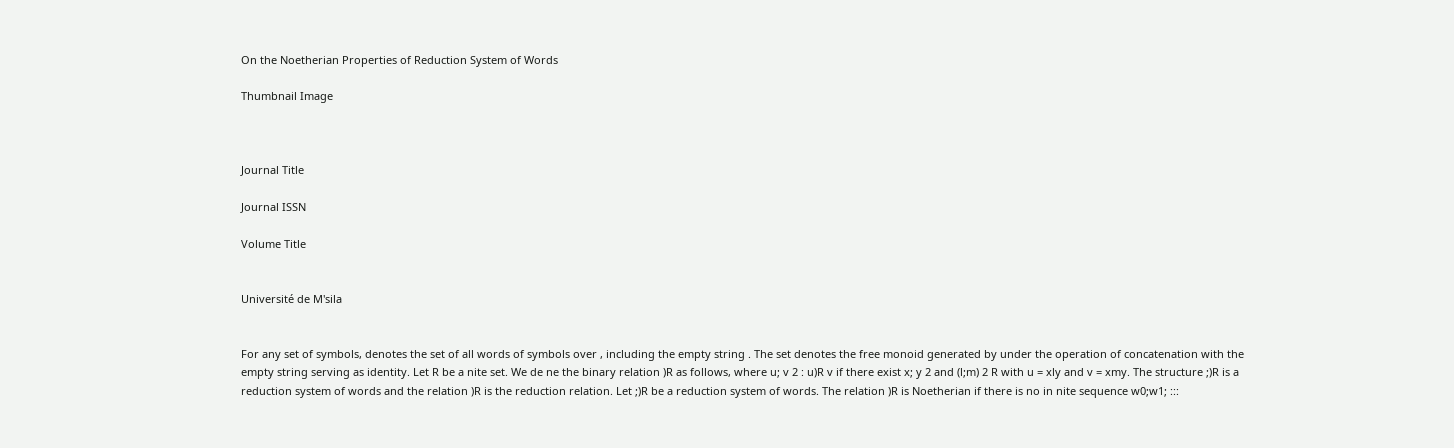On the Noetherian Properties of Reduction System of Words

Thumbnail Image



Journal Title

Journal ISSN

Volume Title


Université de M'sila


For any set of symbols, denotes the set of all words of symbols over , including the empty string . The set denotes the free monoid generated by under the operation of concatenation with the empty string serving as identity. Let R be a nite set. We de ne the binary relation )R as follows, where u; v 2 : u)R v if there exist x; y 2 and (l;m) 2 R with u = xly and v = xmy. The structure ;)R is a reduction system of words and the relation )R is the reduction relation. Let ;)R be a reduction system of words. The relation )R is Noetherian if there is no in nite sequence w0;w1; :::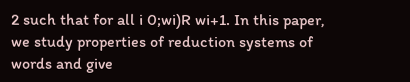2 such that for all i 0;wi)R wi+1. In this paper, we study properties of reduction systems of words and give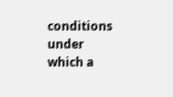conditions under which a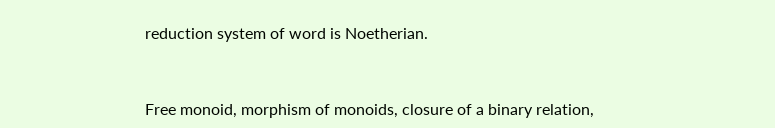reduction system of word is Noetherian.



Free monoid, morphism of monoids, closure of a binary relation,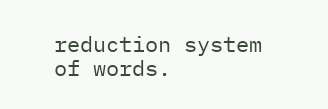reduction system of words.